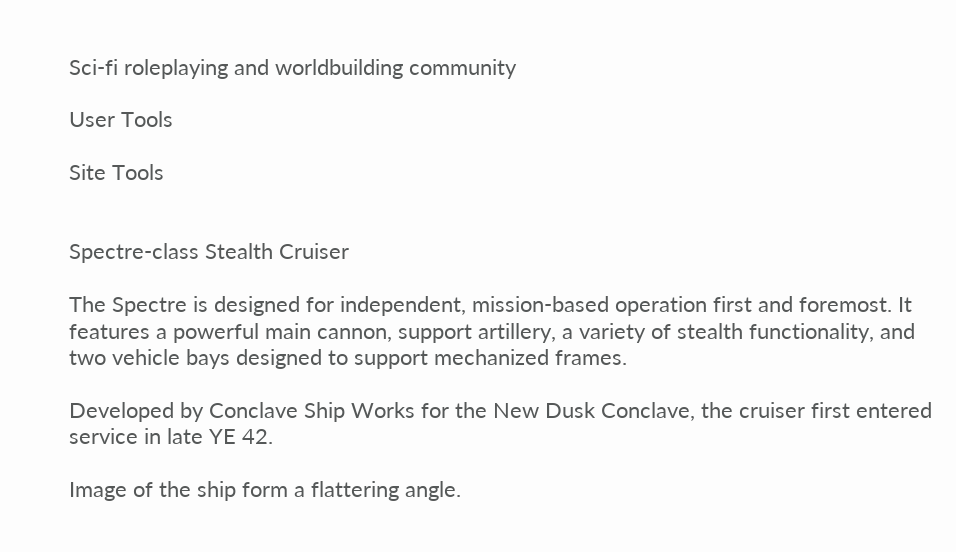Sci-fi roleplaying and worldbuilding community

User Tools

Site Tools


Spectre-class Stealth Cruiser

The Spectre is designed for independent, mission-based operation first and foremost. It features a powerful main cannon, support artillery, a variety of stealth functionality, and two vehicle bays designed to support mechanized frames.

Developed by Conclave Ship Works for the New Dusk Conclave, the cruiser first entered service in late YE 42.

Image of the ship form a flattering angle.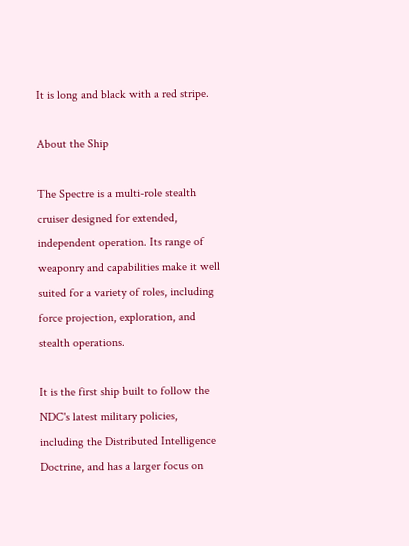It is long and black with a red stripe.

About the Ship

The Spectre is a multi-role stealth cruiser designed for extended, independent operation. Its range of weaponry and capabilities make it well suited for a variety of roles, including force projection, exploration, and stealth operations.

It is the first ship built to follow the NDC's latest military policies, including the Distributed Intelligence Doctrine, and has a larger focus on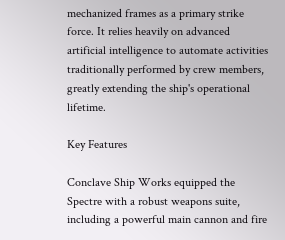mechanized frames as a primary strike force. It relies heavily on advanced artificial intelligence to automate activities traditionally performed by crew members, greatly extending the ship's operational lifetime.

Key Features

Conclave Ship Works equipped the Spectre with a robust weapons suite, including a powerful main cannon and fire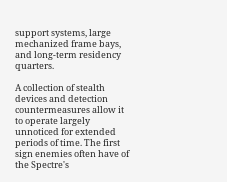support systems, large mechanized frame bays, and long-term residency quarters.

A collection of stealth devices and detection countermeasures allow it to operate largely unnoticed for extended periods of time. The first sign enemies often have of the Spectre's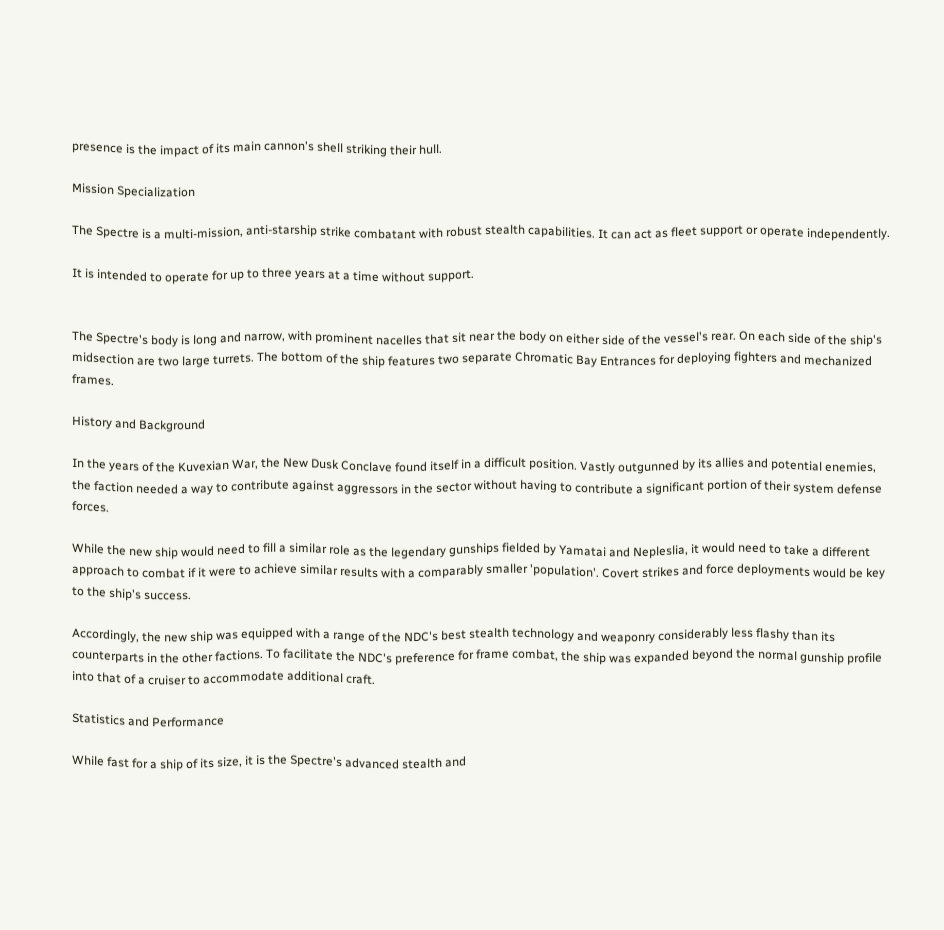presence is the impact of its main cannon's shell striking their hull.

Mission Specialization

The Spectre is a multi-mission, anti-starship strike combatant with robust stealth capabilities. It can act as fleet support or operate independently.

It is intended to operate for up to three years at a time without support.


The Spectre's body is long and narrow, with prominent nacelles that sit near the body on either side of the vessel's rear. On each side of the ship's midsection are two large turrets. The bottom of the ship features two separate Chromatic Bay Entrances for deploying fighters and mechanized frames.

History and Background

In the years of the Kuvexian War, the New Dusk Conclave found itself in a difficult position. Vastly outgunned by its allies and potential enemies, the faction needed a way to contribute against aggressors in the sector without having to contribute a significant portion of their system defense forces.

While the new ship would need to fill a similar role as the legendary gunships fielded by Yamatai and Nepleslia, it would need to take a different approach to combat if it were to achieve similar results with a comparably smaller 'population'. Covert strikes and force deployments would be key to the ship's success.

Accordingly, the new ship was equipped with a range of the NDC's best stealth technology and weaponry considerably less flashy than its counterparts in the other factions. To facilitate the NDC's preference for frame combat, the ship was expanded beyond the normal gunship profile into that of a cruiser to accommodate additional craft.

Statistics and Performance

While fast for a ship of its size, it is the Spectre's advanced stealth and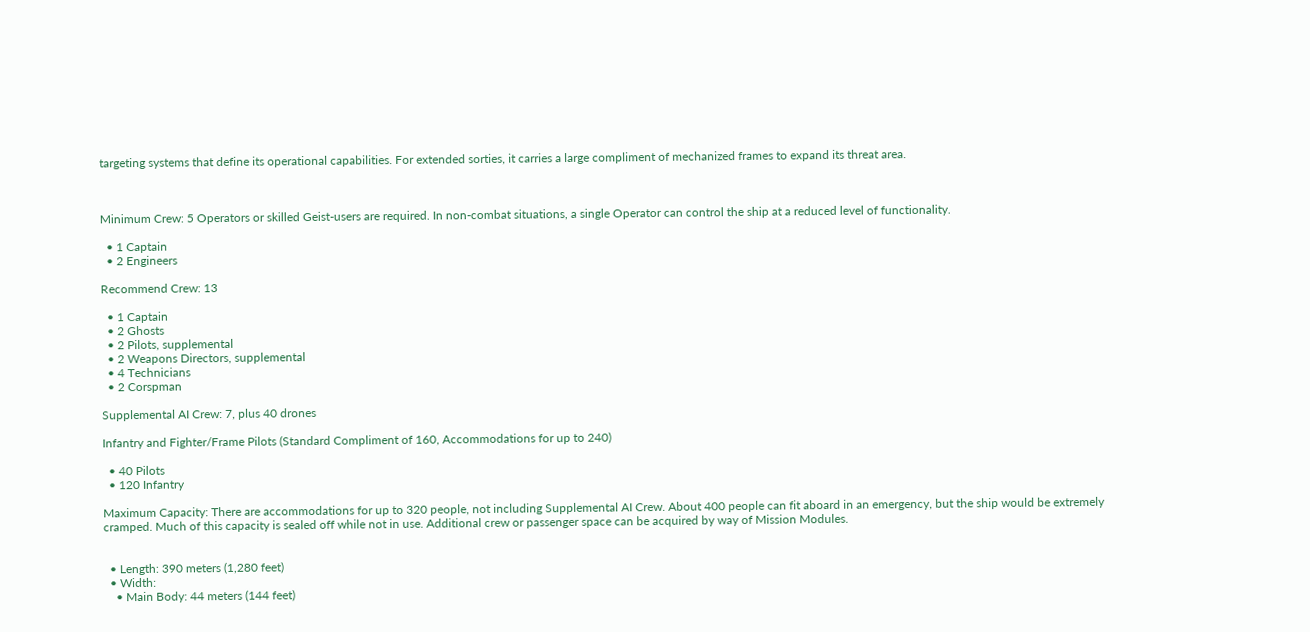targeting systems that define its operational capabilities. For extended sorties, it carries a large compliment of mechanized frames to expand its threat area.



Minimum Crew: 5 Operators or skilled Geist-users are required. In non-combat situations, a single Operator can control the ship at a reduced level of functionality.

  • 1 Captain
  • 2 Engineers

Recommend Crew: 13

  • 1 Captain
  • 2 Ghosts
  • 2 Pilots, supplemental
  • 2 Weapons Directors, supplemental
  • 4 Technicians
  • 2 Corspman

Supplemental AI Crew: 7, plus 40 drones

Infantry and Fighter/Frame Pilots (Standard Compliment of 160, Accommodations for up to 240)

  • 40 Pilots
  • 120 Infantry

Maximum Capacity: There are accommodations for up to 320 people, not including Supplemental AI Crew. About 400 people can fit aboard in an emergency, but the ship would be extremely cramped. Much of this capacity is sealed off while not in use. Additional crew or passenger space can be acquired by way of Mission Modules.


  • Length: 390 meters (1,280 feet)
  • Width:
    • Main Body: 44 meters (144 feet)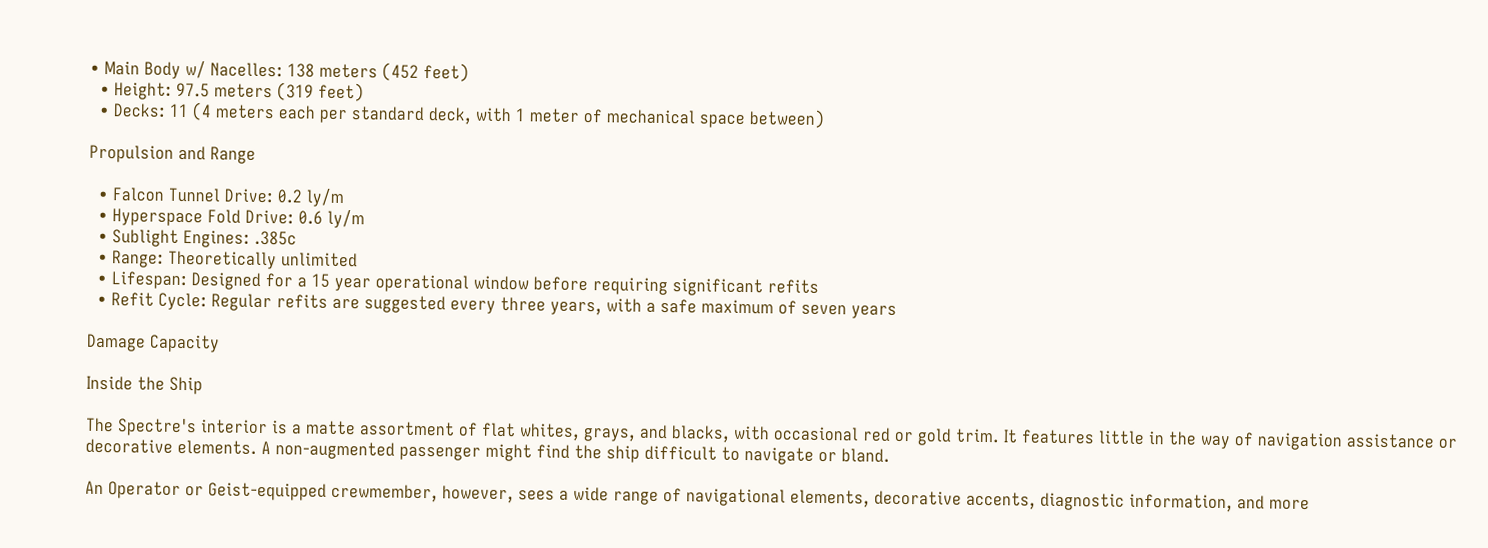• Main Body w/ Nacelles: 138 meters (452 feet)
  • Height: 97.5 meters (319 feet)
  • Decks: 11 (4 meters each per standard deck, with 1 meter of mechanical space between)

Propulsion and Range

  • Falcon Tunnel Drive: 0.2 ly/m
  • Hyperspace Fold Drive: 0.6 ly/m
  • Sublight Engines: .385c
  • Range: Theoretically unlimited
  • Lifespan: Designed for a 15 year operational window before requiring significant refits
  • Refit Cycle: Regular refits are suggested every three years, with a safe maximum of seven years

Damage Capacity

Inside the Ship

The Spectre's interior is a matte assortment of flat whites, grays, and blacks, with occasional red or gold trim. It features little in the way of navigation assistance or decorative elements. A non-augmented passenger might find the ship difficult to navigate or bland.

An Operator or Geist-equipped crewmember, however, sees a wide range of navigational elements, decorative accents, diagnostic information, and more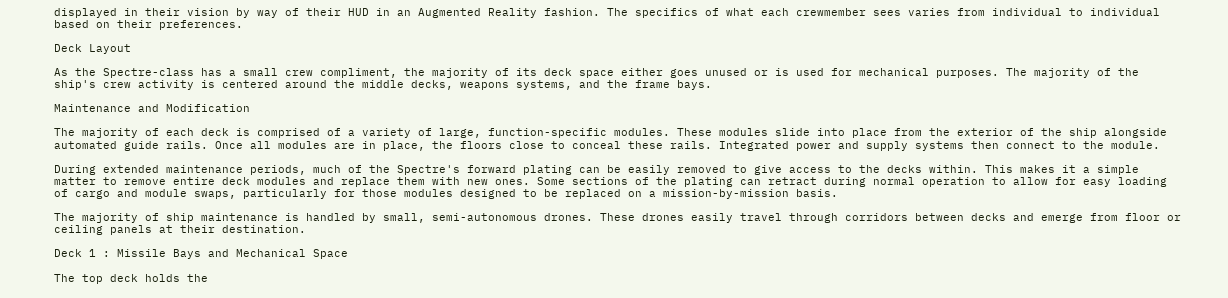displayed in their vision by way of their HUD in an Augmented Reality fashion. The specifics of what each crewmember sees varies from individual to individual based on their preferences.

Deck Layout

As the Spectre-class has a small crew compliment, the majority of its deck space either goes unused or is used for mechanical purposes. The majority of the ship's crew activity is centered around the middle decks, weapons systems, and the frame bays.

Maintenance and Modification

The majority of each deck is comprised of a variety of large, function-specific modules. These modules slide into place from the exterior of the ship alongside automated guide rails. Once all modules are in place, the floors close to conceal these rails. Integrated power and supply systems then connect to the module.

During extended maintenance periods, much of the Spectre's forward plating can be easily removed to give access to the decks within. This makes it a simple matter to remove entire deck modules and replace them with new ones. Some sections of the plating can retract during normal operation to allow for easy loading of cargo and module swaps, particularly for those modules designed to be replaced on a mission-by-mission basis.

The majority of ship maintenance is handled by small, semi-autonomous drones. These drones easily travel through corridors between decks and emerge from floor or ceiling panels at their destination.

Deck 1 : Missile Bays and Mechanical Space

The top deck holds the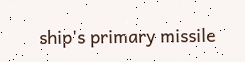ship's primary missile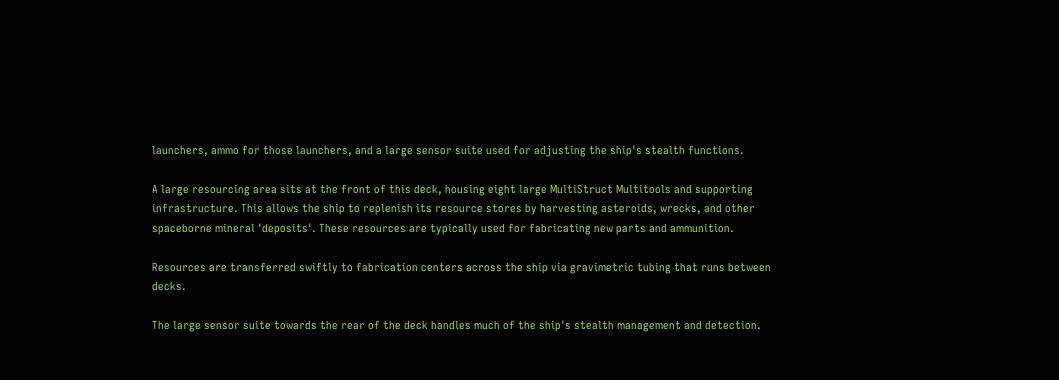launchers, ammo for those launchers, and a large sensor suite used for adjusting the ship's stealth functions.

A large resourcing area sits at the front of this deck, housing eight large MultiStruct Multitools and supporting infrastructure. This allows the ship to replenish its resource stores by harvesting asteroids, wrecks, and other spaceborne mineral 'deposits'. These resources are typically used for fabricating new parts and ammunition.

Resources are transferred swiftly to fabrication centers across the ship via gravimetric tubing that runs between decks.

The large sensor suite towards the rear of the deck handles much of the ship's stealth management and detection.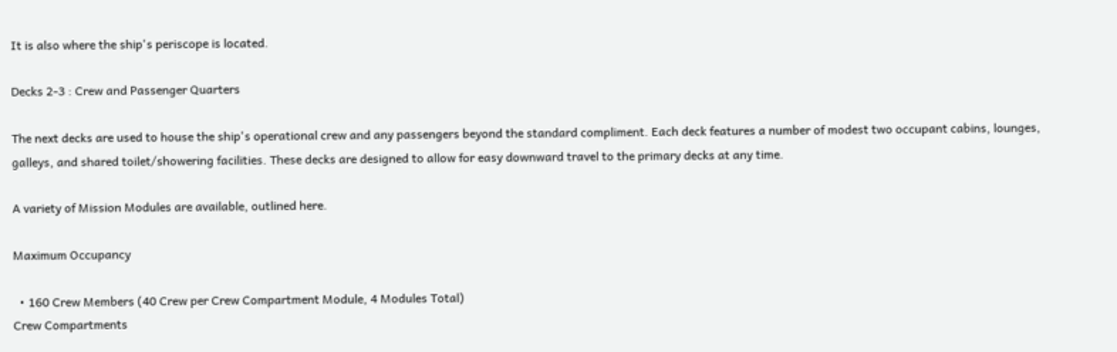It is also where the ship's periscope is located.

Decks 2-3 : Crew and Passenger Quarters

The next decks are used to house the ship's operational crew and any passengers beyond the standard compliment. Each deck features a number of modest two occupant cabins, lounges, galleys, and shared toilet/showering facilities. These decks are designed to allow for easy downward travel to the primary decks at any time.

A variety of Mission Modules are available, outlined here.

Maximum Occupancy

  • 160 Crew Members (40 Crew per Crew Compartment Module, 4 Modules Total)
Crew Compartments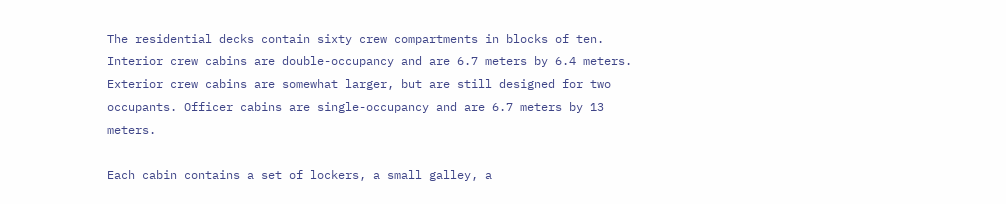The residential decks contain sixty crew compartments in blocks of ten. Interior crew cabins are double-occupancy and are 6.7 meters by 6.4 meters. Exterior crew cabins are somewhat larger, but are still designed for two occupants. Officer cabins are single-occupancy and are 6.7 meters by 13 meters.

Each cabin contains a set of lockers, a small galley, a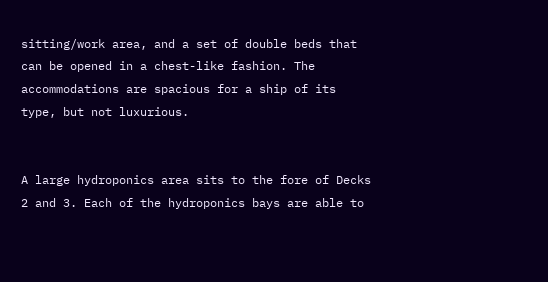sitting/work area, and a set of double beds that can be opened in a chest-like fashion. The accommodations are spacious for a ship of its type, but not luxurious.


A large hydroponics area sits to the fore of Decks 2 and 3. Each of the hydroponics bays are able to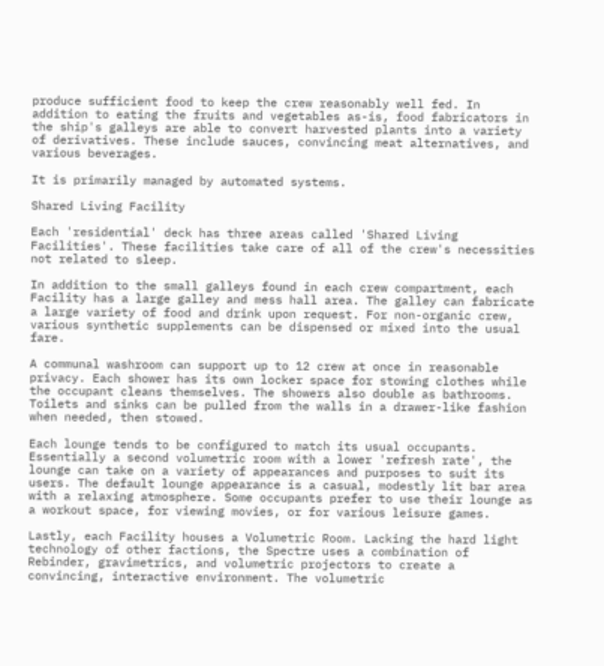produce sufficient food to keep the crew reasonably well fed. In addition to eating the fruits and vegetables as-is, food fabricators in the ship's galleys are able to convert harvested plants into a variety of derivatives. These include sauces, convincing meat alternatives, and various beverages.

It is primarily managed by automated systems.

Shared Living Facility

Each 'residential' deck has three areas called 'Shared Living Facilities'. These facilities take care of all of the crew's necessities not related to sleep.

In addition to the small galleys found in each crew compartment, each Facility has a large galley and mess hall area. The galley can fabricate a large variety of food and drink upon request. For non-organic crew, various synthetic supplements can be dispensed or mixed into the usual fare.

A communal washroom can support up to 12 crew at once in reasonable privacy. Each shower has its own locker space for stowing clothes while the occupant cleans themselves. The showers also double as bathrooms. Toilets and sinks can be pulled from the walls in a drawer-like fashion when needed, then stowed.

Each lounge tends to be configured to match its usual occupants. Essentially a second volumetric room with a lower 'refresh rate', the lounge can take on a variety of appearances and purposes to suit its users. The default lounge appearance is a casual, modestly lit bar area with a relaxing atmosphere. Some occupants prefer to use their lounge as a workout space, for viewing movies, or for various leisure games.

Lastly, each Facility houses a Volumetric Room. Lacking the hard light technology of other factions, the Spectre uses a combination of Rebinder, gravimetrics, and volumetric projectors to create a convincing, interactive environment. The volumetric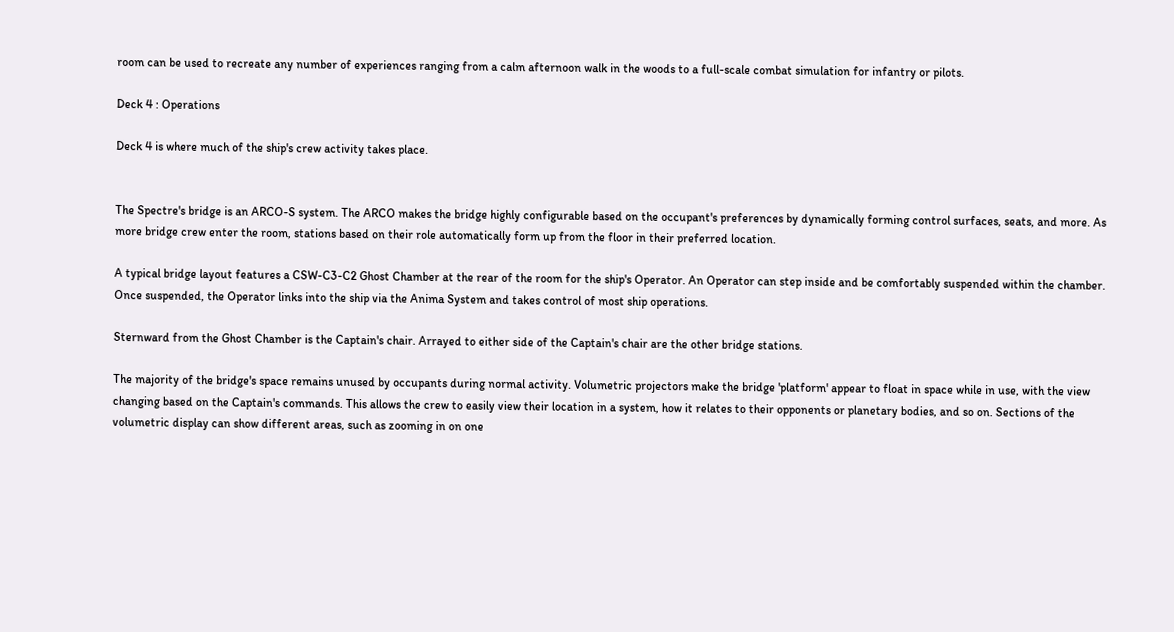room can be used to recreate any number of experiences ranging from a calm afternoon walk in the woods to a full-scale combat simulation for infantry or pilots.

Deck 4 : Operations

Deck 4 is where much of the ship's crew activity takes place.


The Spectre's bridge is an ARCO-S system. The ARCO makes the bridge highly configurable based on the occupant's preferences by dynamically forming control surfaces, seats, and more. As more bridge crew enter the room, stations based on their role automatically form up from the floor in their preferred location.

A typical bridge layout features a CSW-C3-C2 Ghost Chamber at the rear of the room for the ship's Operator. An Operator can step inside and be comfortably suspended within the chamber. Once suspended, the Operator links into the ship via the Anima System and takes control of most ship operations.

Sternward from the Ghost Chamber is the Captain's chair. Arrayed to either side of the Captain's chair are the other bridge stations.

The majority of the bridge's space remains unused by occupants during normal activity. Volumetric projectors make the bridge 'platform' appear to float in space while in use, with the view changing based on the Captain's commands. This allows the crew to easily view their location in a system, how it relates to their opponents or planetary bodies, and so on. Sections of the volumetric display can show different areas, such as zooming in on one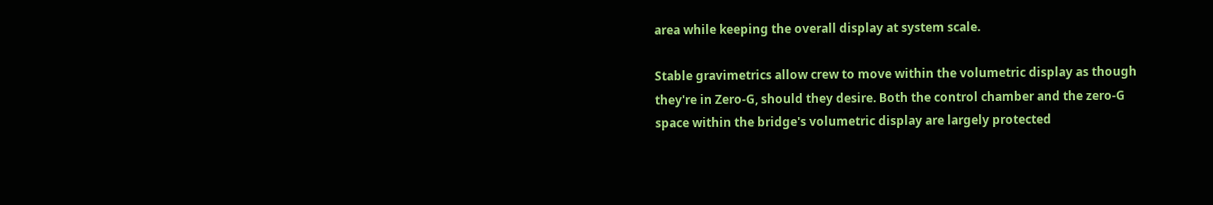area while keeping the overall display at system scale.

Stable gravimetrics allow crew to move within the volumetric display as though they're in Zero-G, should they desire. Both the control chamber and the zero-G space within the bridge's volumetric display are largely protected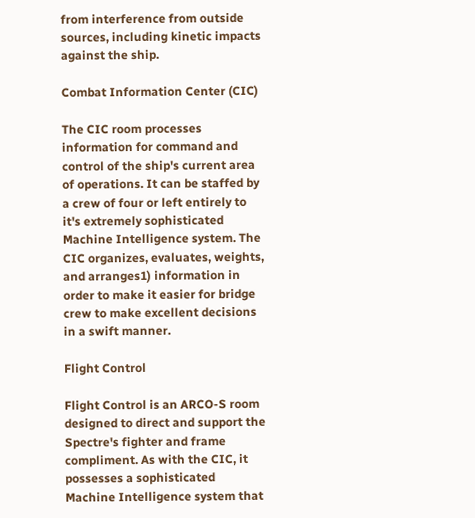from interference from outside sources, including kinetic impacts against the ship.

Combat Information Center (CIC)

The CIC room processes information for command and control of the ship's current area of operations. It can be staffed by a crew of four or left entirely to it's extremely sophisticated Machine Intelligence system. The CIC organizes, evaluates, weights, and arranges1) information in order to make it easier for bridge crew to make excellent decisions in a swift manner.

Flight Control

Flight Control is an ARCO-S room designed to direct and support the Spectre's fighter and frame compliment. As with the CIC, it possesses a sophisticated Machine Intelligence system that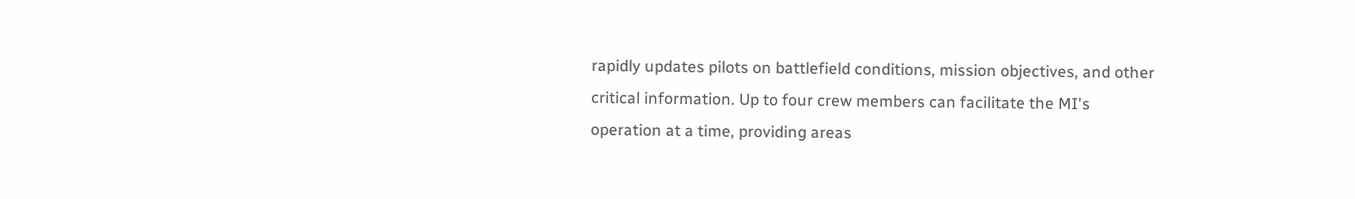rapidly updates pilots on battlefield conditions, mission objectives, and other critical information. Up to four crew members can facilitate the MI's operation at a time, providing areas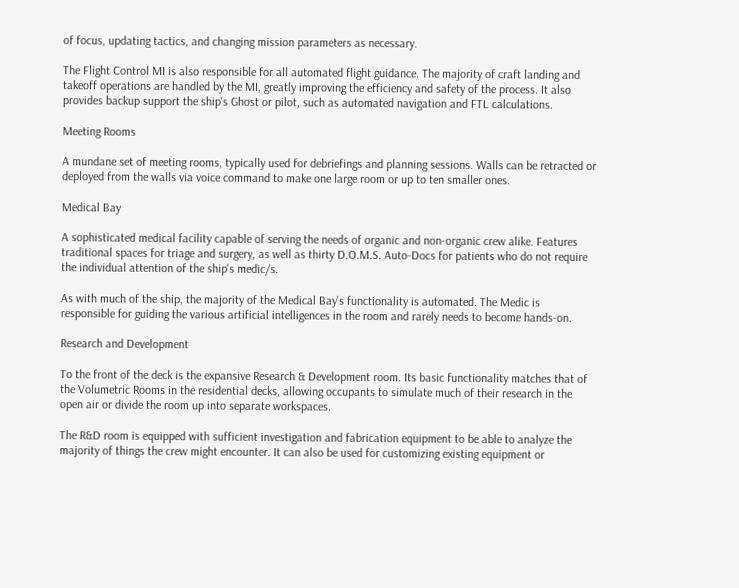of focus, updating tactics, and changing mission parameters as necessary.

The Flight Control MI is also responsible for all automated flight guidance. The majority of craft landing and takeoff operations are handled by the MI, greatly improving the efficiency and safety of the process. It also provides backup support the ship's Ghost or pilot, such as automated navigation and FTL calculations.

Meeting Rooms

A mundane set of meeting rooms, typically used for debriefings and planning sessions. Walls can be retracted or deployed from the walls via voice command to make one large room or up to ten smaller ones.

Medical Bay

A sophisticated medical facility capable of serving the needs of organic and non-organic crew alike. Features traditional spaces for triage and surgery, as well as thirty D.O.M.S. Auto-Docs for patients who do not require the individual attention of the ship's medic/s.

As with much of the ship, the majority of the Medical Bay's functionality is automated. The Medic is responsible for guiding the various artificial intelligences in the room and rarely needs to become hands-on.

Research and Development

To the front of the deck is the expansive Research & Development room. Its basic functionality matches that of the Volumetric Rooms in the residential decks, allowing occupants to simulate much of their research in the open air or divide the room up into separate workspaces.

The R&D room is equipped with sufficient investigation and fabrication equipment to be able to analyze the majority of things the crew might encounter. It can also be used for customizing existing equipment or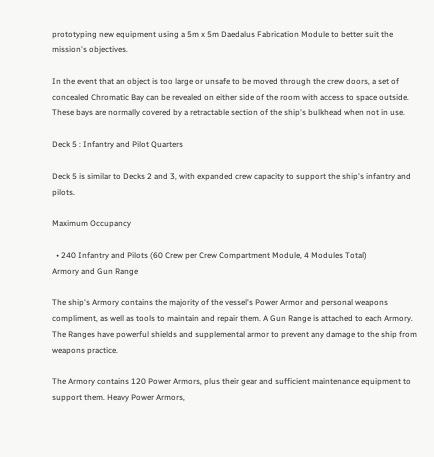prototyping new equipment using a 5m x 5m Daedalus Fabrication Module to better suit the mission's objectives.

In the event that an object is too large or unsafe to be moved through the crew doors, a set of concealed Chromatic Bay can be revealed on either side of the room with access to space outside. These bays are normally covered by a retractable section of the ship's bulkhead when not in use.

Deck 5 : Infantry and Pilot Quarters

Deck 5 is similar to Decks 2 and 3, with expanded crew capacity to support the ship's infantry and pilots.

Maximum Occupancy

  • 240 Infantry and Pilots (60 Crew per Crew Compartment Module, 4 Modules Total)
Armory and Gun Range

The ship's Armory contains the majority of the vessel's Power Armor and personal weapons compliment, as well as tools to maintain and repair them. A Gun Range is attached to each Armory. The Ranges have powerful shields and supplemental armor to prevent any damage to the ship from weapons practice.

The Armory contains 120 Power Armors, plus their gear and sufficient maintenance equipment to support them. Heavy Power Armors,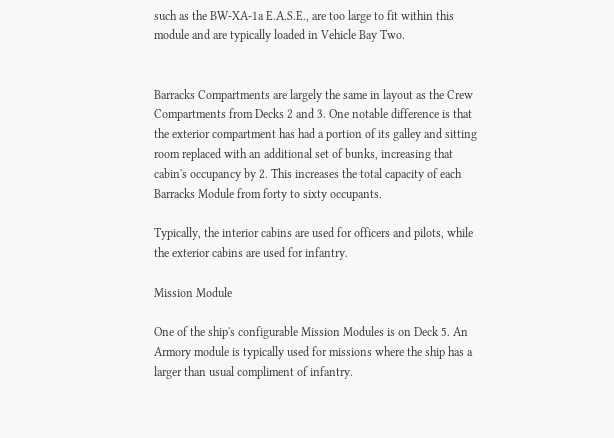such as the BW-XA-1a E.A.S.E., are too large to fit within this module and are typically loaded in Vehicle Bay Two.


Barracks Compartments are largely the same in layout as the Crew Compartments from Decks 2 and 3. One notable difference is that the exterior compartment has had a portion of its galley and sitting room replaced with an additional set of bunks, increasing that cabin's occupancy by 2. This increases the total capacity of each Barracks Module from forty to sixty occupants.

Typically, the interior cabins are used for officers and pilots, while the exterior cabins are used for infantry.

Mission Module

One of the ship's configurable Mission Modules is on Deck 5. An Armory module is typically used for missions where the ship has a larger than usual compliment of infantry.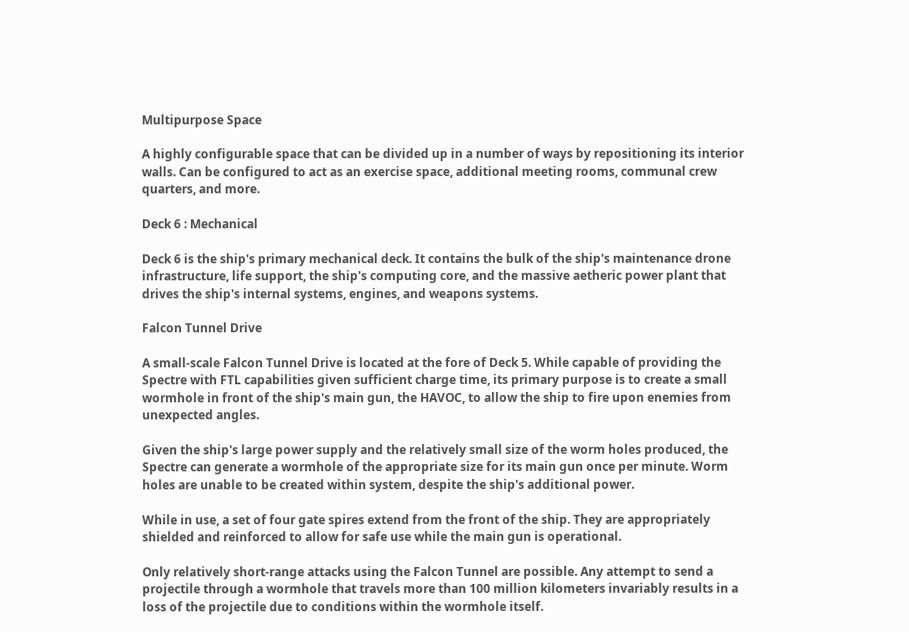Multipurpose Space

A highly configurable space that can be divided up in a number of ways by repositioning its interior walls. Can be configured to act as an exercise space, additional meeting rooms, communal crew quarters, and more.

Deck 6 : Mechanical

Deck 6 is the ship's primary mechanical deck. It contains the bulk of the ship's maintenance drone infrastructure, life support, the ship's computing core, and the massive aetheric power plant that drives the ship's internal systems, engines, and weapons systems.

Falcon Tunnel Drive

A small-scale Falcon Tunnel Drive is located at the fore of Deck 5. While capable of providing the Spectre with FTL capabilities given sufficient charge time, its primary purpose is to create a small wormhole in front of the ship's main gun, the HAVOC, to allow the ship to fire upon enemies from unexpected angles.

Given the ship's large power supply and the relatively small size of the worm holes produced, the Spectre can generate a wormhole of the appropriate size for its main gun once per minute. Worm holes are unable to be created within system, despite the ship's additional power.

While in use, a set of four gate spires extend from the front of the ship. They are appropriately shielded and reinforced to allow for safe use while the main gun is operational.

Only relatively short-range attacks using the Falcon Tunnel are possible. Any attempt to send a projectile through a wormhole that travels more than 100 million kilometers invariably results in a loss of the projectile due to conditions within the wormhole itself.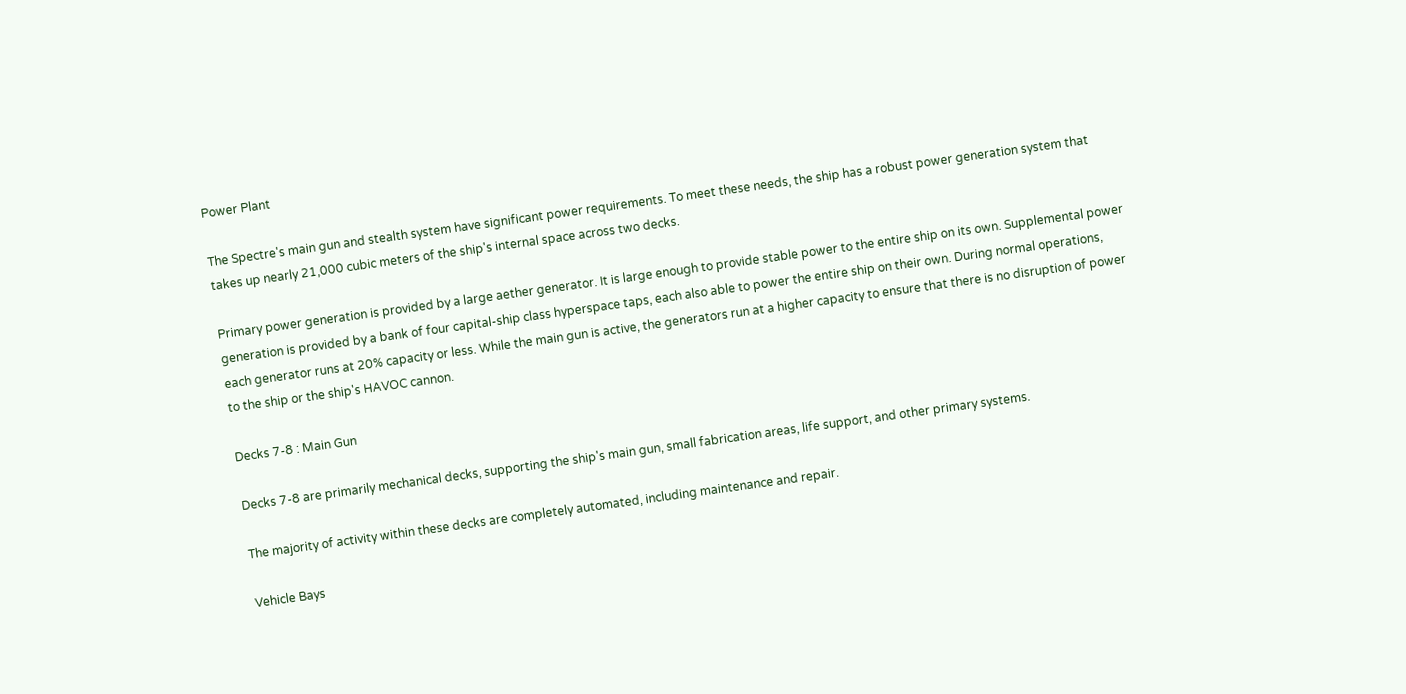Power Plant

The Spectre's main gun and stealth system have significant power requirements. To meet these needs, the ship has a robust power generation system that takes up nearly 21,000 cubic meters of the ship's internal space across two decks.

Primary power generation is provided by a large aether generator. It is large enough to provide stable power to the entire ship on its own. Supplemental power generation is provided by a bank of four capital-ship class hyperspace taps, each also able to power the entire ship on their own. During normal operations, each generator runs at 20% capacity or less. While the main gun is active, the generators run at a higher capacity to ensure that there is no disruption of power to the ship or the ship's HAVOC cannon.

Decks 7-8 : Main Gun

Decks 7-8 are primarily mechanical decks, supporting the ship's main gun, small fabrication areas, life support, and other primary systems.

The majority of activity within these decks are completely automated, including maintenance and repair.

Vehicle Bays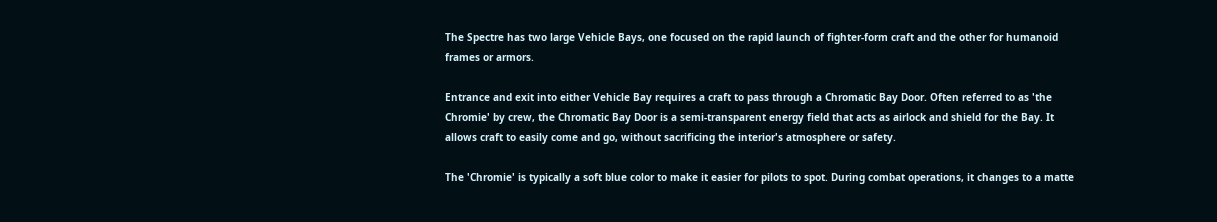The Spectre has two large Vehicle Bays, one focused on the rapid launch of fighter-form craft and the other for humanoid frames or armors.

Entrance and exit into either Vehicle Bay requires a craft to pass through a Chromatic Bay Door. Often referred to as 'the Chromie' by crew, the Chromatic Bay Door is a semi-transparent energy field that acts as airlock and shield for the Bay. It allows craft to easily come and go, without sacrificing the interior's atmosphere or safety.

The 'Chromie' is typically a soft blue color to make it easier for pilots to spot. During combat operations, it changes to a matte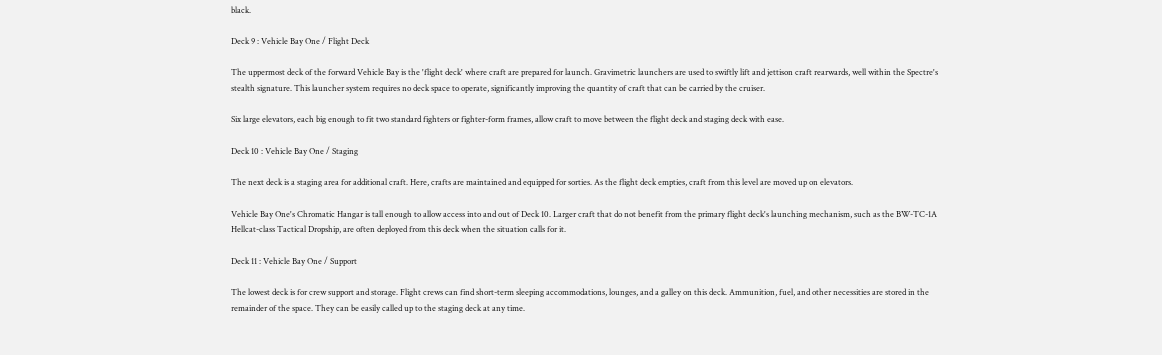black.

Deck 9 : Vehicle Bay One / Flight Deck

The uppermost deck of the forward Vehicle Bay is the 'flight deck' where craft are prepared for launch. Gravimetric launchers are used to swiftly lift and jettison craft rearwards, well within the Spectre's stealth signature. This launcher system requires no deck space to operate, significantly improving the quantity of craft that can be carried by the cruiser.

Six large elevators, each big enough to fit two standard fighters or fighter-form frames, allow craft to move between the flight deck and staging deck with ease.

Deck 10 : Vehicle Bay One / Staging

The next deck is a staging area for additional craft. Here, crafts are maintained and equipped for sorties. As the flight deck empties, craft from this level are moved up on elevators.

Vehicle Bay One's Chromatic Hangar is tall enough to allow access into and out of Deck 10. Larger craft that do not benefit from the primary flight deck's launching mechanism, such as the BW-TC-1A Hellcat-class Tactical Dropship, are often deployed from this deck when the situation calls for it.

Deck 11 : Vehicle Bay One / Support

The lowest deck is for crew support and storage. Flight crews can find short-term sleeping accommodations, lounges, and a galley on this deck. Ammunition, fuel, and other necessities are stored in the remainder of the space. They can be easily called up to the staging deck at any time.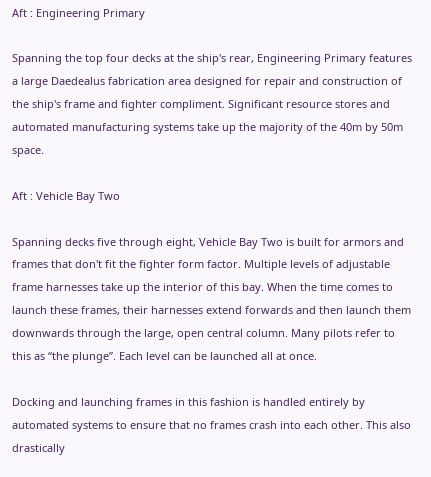Aft : Engineering Primary

Spanning the top four decks at the ship's rear, Engineering Primary features a large Daedealus fabrication area designed for repair and construction of the ship's frame and fighter compliment. Significant resource stores and automated manufacturing systems take up the majority of the 40m by 50m space.

Aft : Vehicle Bay Two

Spanning decks five through eight, Vehicle Bay Two is built for armors and frames that don't fit the fighter form factor. Multiple levels of adjustable frame harnesses take up the interior of this bay. When the time comes to launch these frames, their harnesses extend forwards and then launch them downwards through the large, open central column. Many pilots refer to this as “the plunge”. Each level can be launched all at once.

Docking and launching frames in this fashion is handled entirely by automated systems to ensure that no frames crash into each other. This also drastically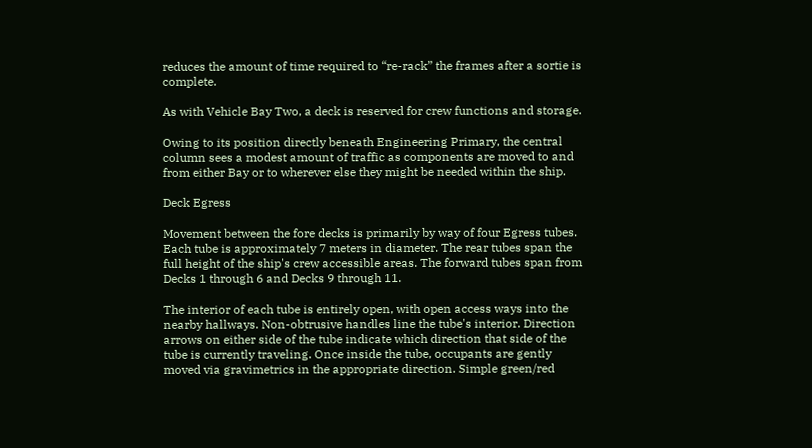reduces the amount of time required to “re-rack” the frames after a sortie is complete.

As with Vehicle Bay Two, a deck is reserved for crew functions and storage.

Owing to its position directly beneath Engineering Primary, the central column sees a modest amount of traffic as components are moved to and from either Bay or to wherever else they might be needed within the ship.

Deck Egress

Movement between the fore decks is primarily by way of four Egress tubes. Each tube is approximately 7 meters in diameter. The rear tubes span the full height of the ship's crew accessible areas. The forward tubes span from Decks 1 through 6 and Decks 9 through 11.

The interior of each tube is entirely open, with open access ways into the nearby hallways. Non-obtrusive handles line the tube's interior. Direction arrows on either side of the tube indicate which direction that side of the tube is currently traveling. Once inside the tube, occupants are gently moved via gravimetrics in the appropriate direction. Simple green/red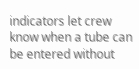indicators let crew know when a tube can be entered without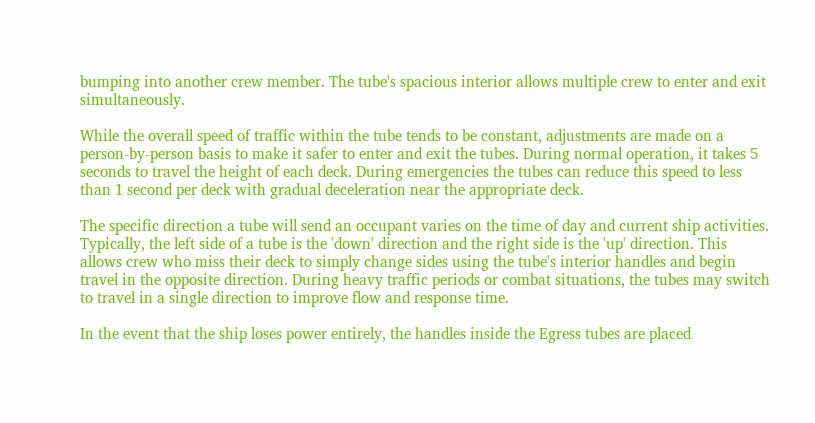bumping into another crew member. The tube's spacious interior allows multiple crew to enter and exit simultaneously.

While the overall speed of traffic within the tube tends to be constant, adjustments are made on a person-by-person basis to make it safer to enter and exit the tubes. During normal operation, it takes 5 seconds to travel the height of each deck. During emergencies the tubes can reduce this speed to less than 1 second per deck with gradual deceleration near the appropriate deck.

The specific direction a tube will send an occupant varies on the time of day and current ship activities. Typically, the left side of a tube is the 'down' direction and the right side is the 'up' direction. This allows crew who miss their deck to simply change sides using the tube's interior handles and begin travel in the opposite direction. During heavy traffic periods or combat situations, the tubes may switch to travel in a single direction to improve flow and response time.

In the event that the ship loses power entirely, the handles inside the Egress tubes are placed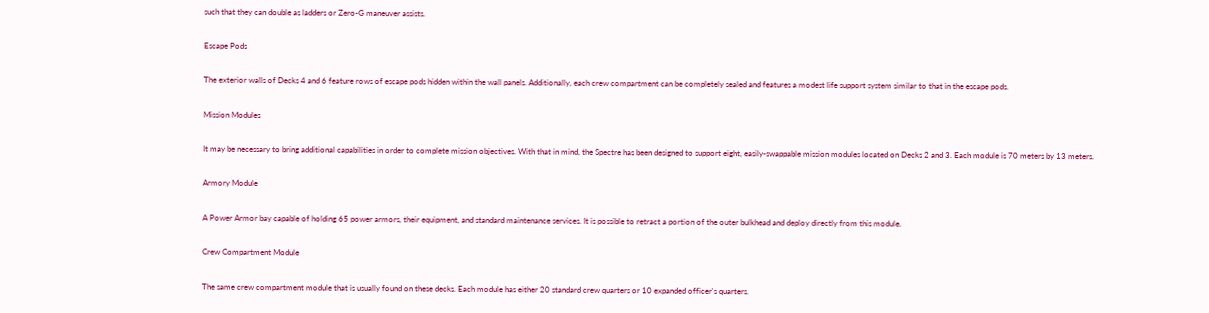such that they can double as ladders or Zero-G maneuver assists.

Escape Pods

The exterior walls of Decks 4 and 6 feature rows of escape pods hidden within the wall panels. Additionally, each crew compartment can be completely sealed and features a modest life support system similar to that in the escape pods.

Mission Modules

It may be necessary to bring additional capabilities in order to complete mission objectives. With that in mind, the Spectre has been designed to support eight, easily-swappable mission modules located on Decks 2 and 3. Each module is 70 meters by 13 meters.

Armory Module

A Power Armor bay capable of holding 65 power armors, their equipment, and standard maintenance services. It is possible to retract a portion of the outer bulkhead and deploy directly from this module.

Crew Compartment Module

The same crew compartment module that is usually found on these decks. Each module has either 20 standard crew quarters or 10 expanded officer's quarters.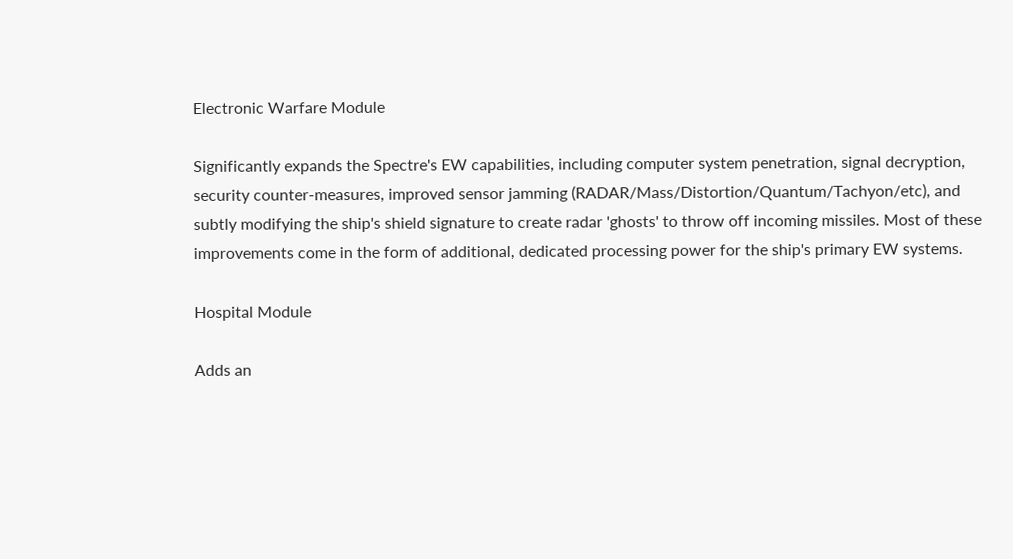Electronic Warfare Module

Significantly expands the Spectre's EW capabilities, including computer system penetration, signal decryption, security counter-measures, improved sensor jamming (RADAR/Mass/Distortion/Quantum/Tachyon/etc), and subtly modifying the ship's shield signature to create radar 'ghosts' to throw off incoming missiles. Most of these improvements come in the form of additional, dedicated processing power for the ship's primary EW systems.

Hospital Module

Adds an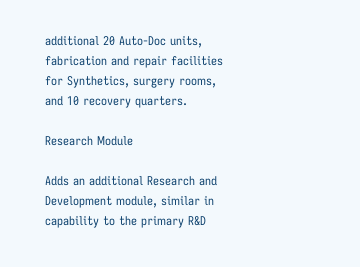additional 20 Auto-Doc units, fabrication and repair facilities for Synthetics, surgery rooms, and 10 recovery quarters.

Research Module

Adds an additional Research and Development module, similar in capability to the primary R&D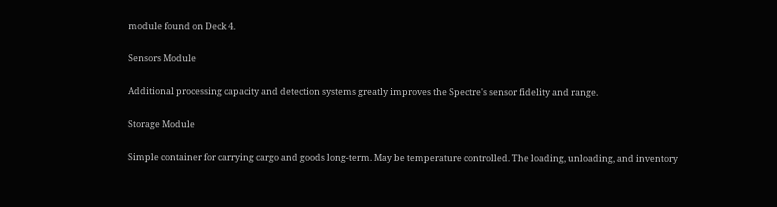module found on Deck 4.

Sensors Module

Additional processing capacity and detection systems greatly improves the Spectre's sensor fidelity and range.

Storage Module

Simple container for carrying cargo and goods long-term. May be temperature controlled. The loading, unloading, and inventory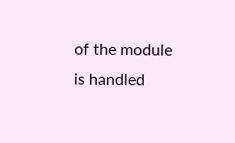of the module is handled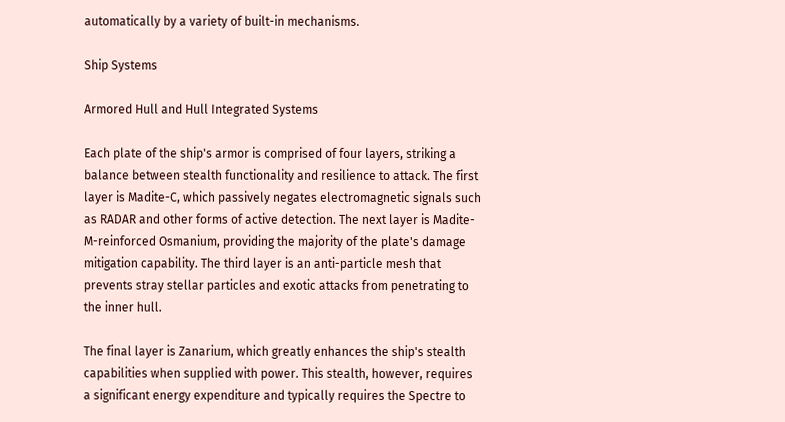automatically by a variety of built-in mechanisms.

Ship Systems

Armored Hull and Hull Integrated Systems

Each plate of the ship's armor is comprised of four layers, striking a balance between stealth functionality and resilience to attack. The first layer is Madite-C, which passively negates electromagnetic signals such as RADAR and other forms of active detection. The next layer is Madite-M-reinforced Osmanium, providing the majority of the plate's damage mitigation capability. The third layer is an anti-particle mesh that prevents stray stellar particles and exotic attacks from penetrating to the inner hull.

The final layer is Zanarium, which greatly enhances the ship's stealth capabilities when supplied with power. This stealth, however, requires a significant energy expenditure and typically requires the Spectre to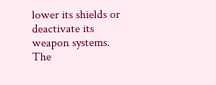lower its shields or deactivate its weapon systems. The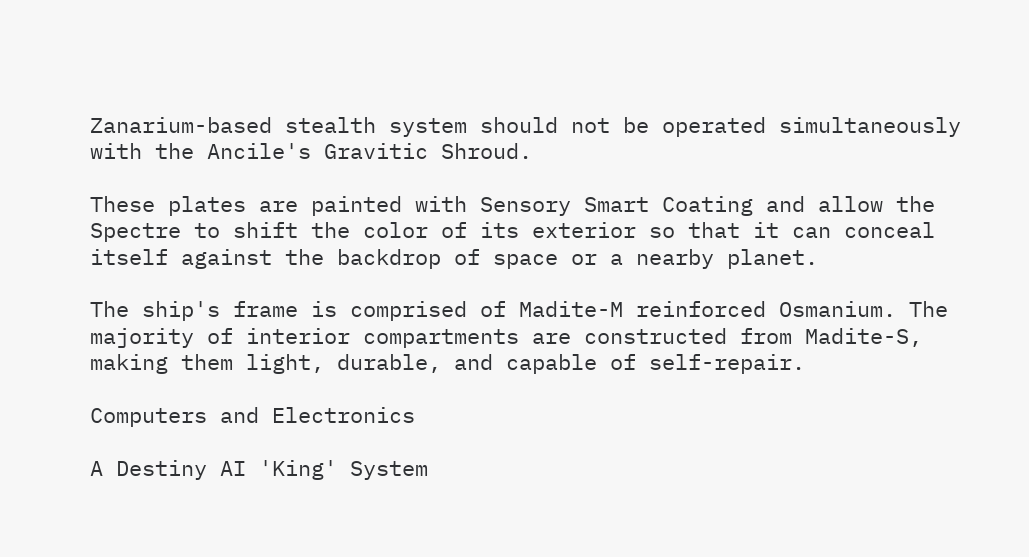Zanarium-based stealth system should not be operated simultaneously with the Ancile's Gravitic Shroud.

These plates are painted with Sensory Smart Coating and allow the Spectre to shift the color of its exterior so that it can conceal itself against the backdrop of space or a nearby planet.

The ship's frame is comprised of Madite-M reinforced Osmanium. The majority of interior compartments are constructed from Madite-S, making them light, durable, and capable of self-repair.

Computers and Electronics

A Destiny AI 'King' System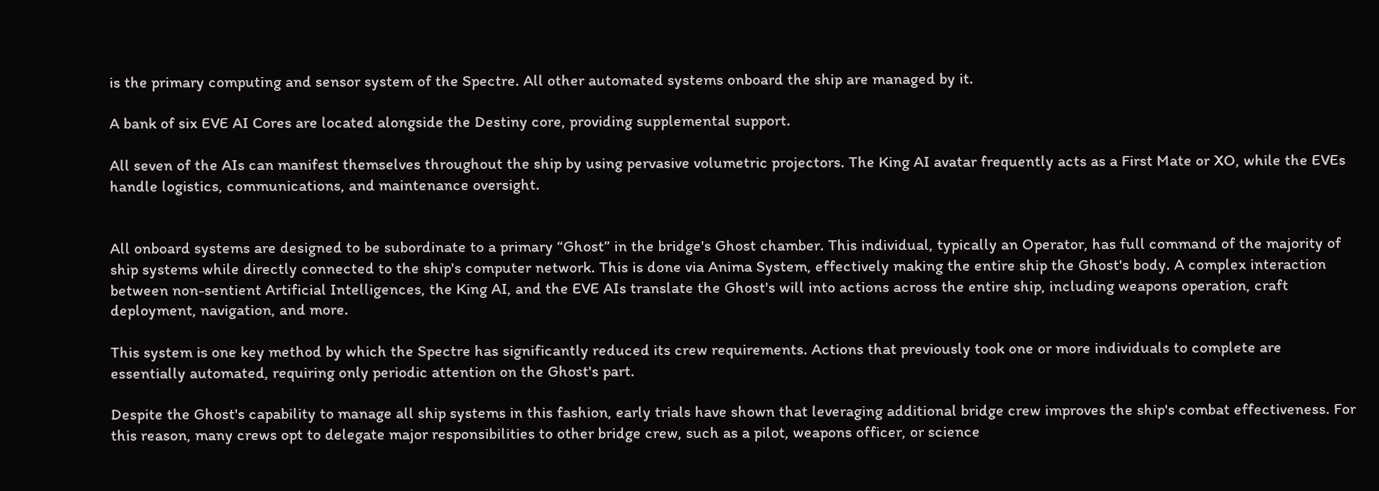is the primary computing and sensor system of the Spectre. All other automated systems onboard the ship are managed by it.

A bank of six EVE AI Cores are located alongside the Destiny core, providing supplemental support.

All seven of the AIs can manifest themselves throughout the ship by using pervasive volumetric projectors. The King AI avatar frequently acts as a First Mate or XO, while the EVEs handle logistics, communications, and maintenance oversight.


All onboard systems are designed to be subordinate to a primary “Ghost” in the bridge's Ghost chamber. This individual, typically an Operator, has full command of the majority of ship systems while directly connected to the ship's computer network. This is done via Anima System, effectively making the entire ship the Ghost's body. A complex interaction between non-sentient Artificial Intelligences, the King AI, and the EVE AIs translate the Ghost's will into actions across the entire ship, including weapons operation, craft deployment, navigation, and more.

This system is one key method by which the Spectre has significantly reduced its crew requirements. Actions that previously took one or more individuals to complete are essentially automated, requiring only periodic attention on the Ghost's part.

Despite the Ghost's capability to manage all ship systems in this fashion, early trials have shown that leveraging additional bridge crew improves the ship's combat effectiveness. For this reason, many crews opt to delegate major responsibilities to other bridge crew, such as a pilot, weapons officer, or science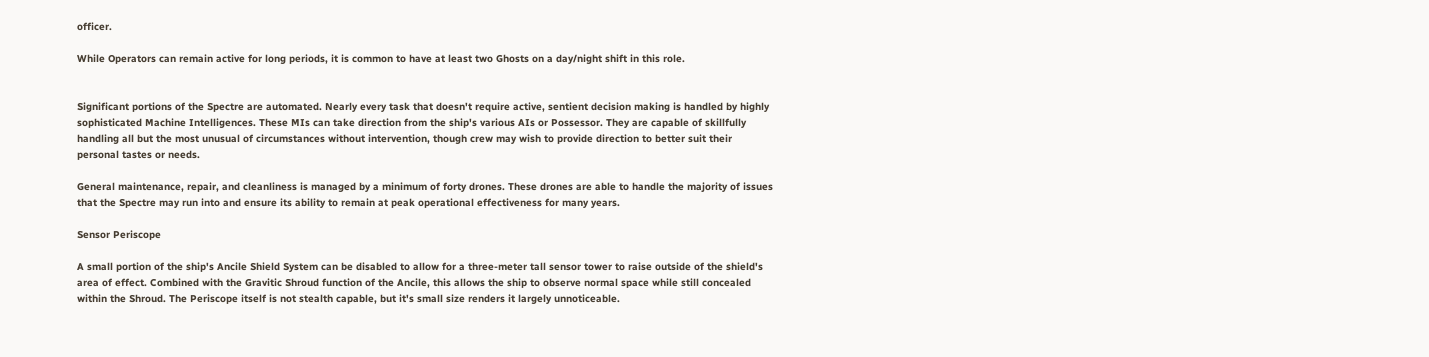officer.

While Operators can remain active for long periods, it is common to have at least two Ghosts on a day/night shift in this role.


Significant portions of the Spectre are automated. Nearly every task that doesn't require active, sentient decision making is handled by highly sophisticated Machine Intelligences. These MIs can take direction from the ship's various AIs or Possessor. They are capable of skillfully handling all but the most unusual of circumstances without intervention, though crew may wish to provide direction to better suit their personal tastes or needs.

General maintenance, repair, and cleanliness is managed by a minimum of forty drones. These drones are able to handle the majority of issues that the Spectre may run into and ensure its ability to remain at peak operational effectiveness for many years.

Sensor Periscope

A small portion of the ship's Ancile Shield System can be disabled to allow for a three-meter tall sensor tower to raise outside of the shield's area of effect. Combined with the Gravitic Shroud function of the Ancile, this allows the ship to observe normal space while still concealed within the Shroud. The Periscope itself is not stealth capable, but it's small size renders it largely unnoticeable.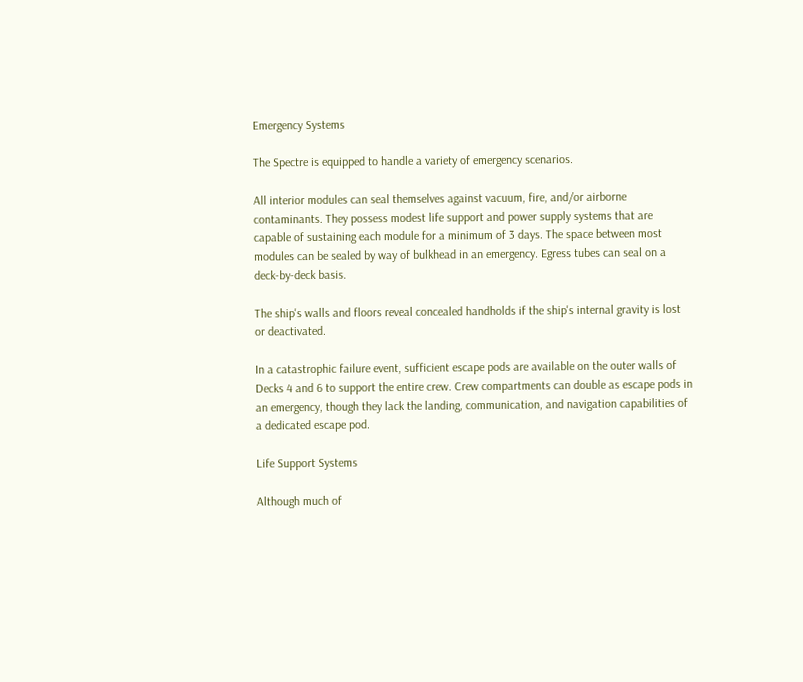Emergency Systems

The Spectre is equipped to handle a variety of emergency scenarios.

All interior modules can seal themselves against vacuum, fire, and/or airborne contaminants. They possess modest life support and power supply systems that are capable of sustaining each module for a minimum of 3 days. The space between most modules can be sealed by way of bulkhead in an emergency. Egress tubes can seal on a deck-by-deck basis.

The ship's walls and floors reveal concealed handholds if the ship's internal gravity is lost or deactivated.

In a catastrophic failure event, sufficient escape pods are available on the outer walls of Decks 4 and 6 to support the entire crew. Crew compartments can double as escape pods in an emergency, though they lack the landing, communication, and navigation capabilities of a dedicated escape pod.

Life Support Systems

Although much of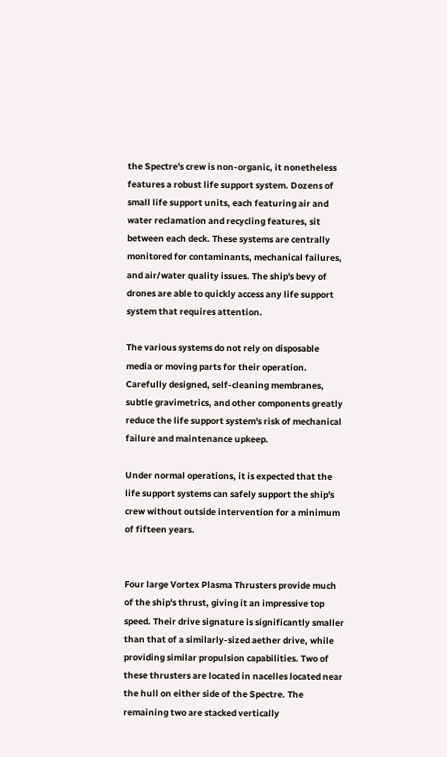the Spectre's crew is non-organic, it nonetheless features a robust life support system. Dozens of small life support units, each featuring air and water reclamation and recycling features, sit between each deck. These systems are centrally monitored for contaminants, mechanical failures, and air/water quality issues. The ship's bevy of drones are able to quickly access any life support system that requires attention.

The various systems do not rely on disposable media or moving parts for their operation. Carefully designed, self-cleaning membranes, subtle gravimetrics, and other components greatly reduce the life support system's risk of mechanical failure and maintenance upkeep.

Under normal operations, it is expected that the life support systems can safely support the ship's crew without outside intervention for a minimum of fifteen years.


Four large Vortex Plasma Thrusters provide much of the ship's thrust, giving it an impressive top speed. Their drive signature is significantly smaller than that of a similarly-sized aether drive, while providing similar propulsion capabilities. Two of these thrusters are located in nacelles located near the hull on either side of the Spectre. The remaining two are stacked vertically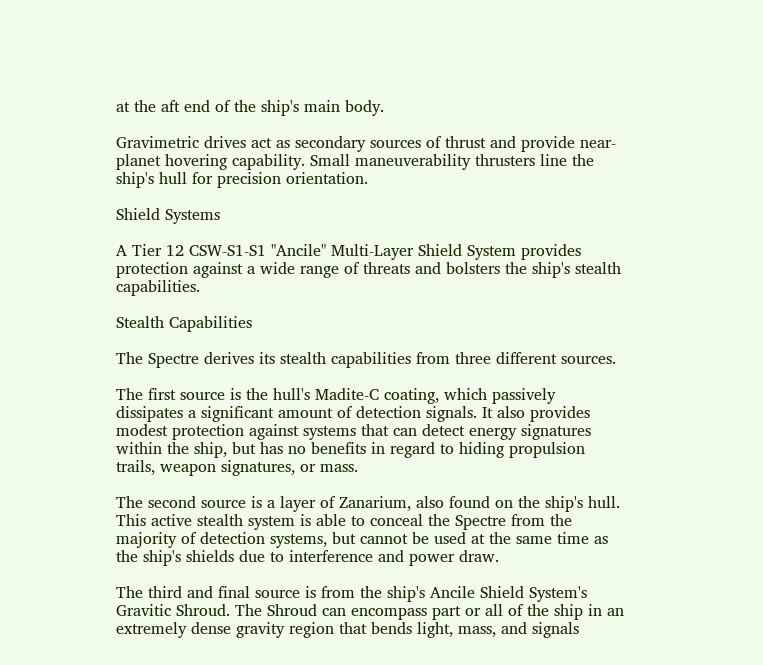at the aft end of the ship's main body.

Gravimetric drives act as secondary sources of thrust and provide near-planet hovering capability. Small maneuverability thrusters line the ship's hull for precision orientation.

Shield Systems

A Tier 12 CSW-S1-S1 "Ancile" Multi-Layer Shield System provides protection against a wide range of threats and bolsters the ship's stealth capabilities.

Stealth Capabilities

The Spectre derives its stealth capabilities from three different sources.

The first source is the hull's Madite-C coating, which passively dissipates a significant amount of detection signals. It also provides modest protection against systems that can detect energy signatures within the ship, but has no benefits in regard to hiding propulsion trails, weapon signatures, or mass.

The second source is a layer of Zanarium, also found on the ship's hull. This active stealth system is able to conceal the Spectre from the majority of detection systems, but cannot be used at the same time as the ship's shields due to interference and power draw.

The third and final source is from the ship's Ancile Shield System's Gravitic Shroud. The Shroud can encompass part or all of the ship in an extremely dense gravity region that bends light, mass, and signals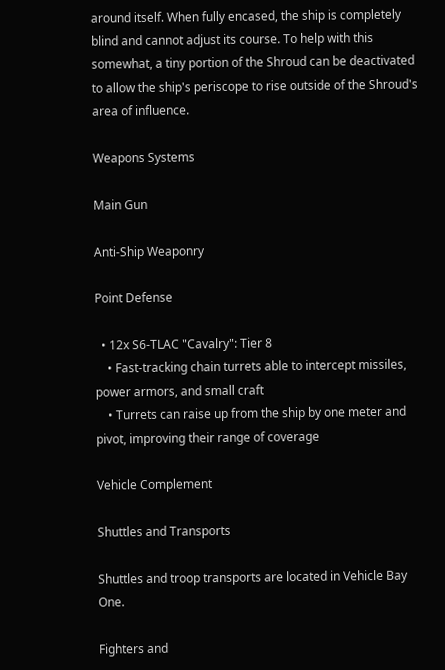around itself. When fully encased, the ship is completely blind and cannot adjust its course. To help with this somewhat, a tiny portion of the Shroud can be deactivated to allow the ship's periscope to rise outside of the Shroud's area of influence.

Weapons Systems

Main Gun

Anti-Ship Weaponry

Point Defense

  • 12x S6-TLAC "Cavalry": Tier 8
    • Fast-tracking chain turrets able to intercept missiles, power armors, and small craft
    • Turrets can raise up from the ship by one meter and pivot, improving their range of coverage

Vehicle Complement

Shuttles and Transports

Shuttles and troop transports are located in Vehicle Bay One.

Fighters and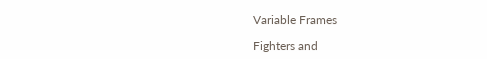Variable Frames

Fighters and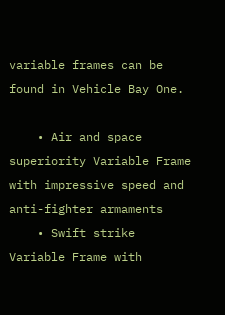variable frames can be found in Vehicle Bay One.

    • Air and space superiority Variable Frame with impressive speed and anti-fighter armaments
    • Swift strike Variable Frame with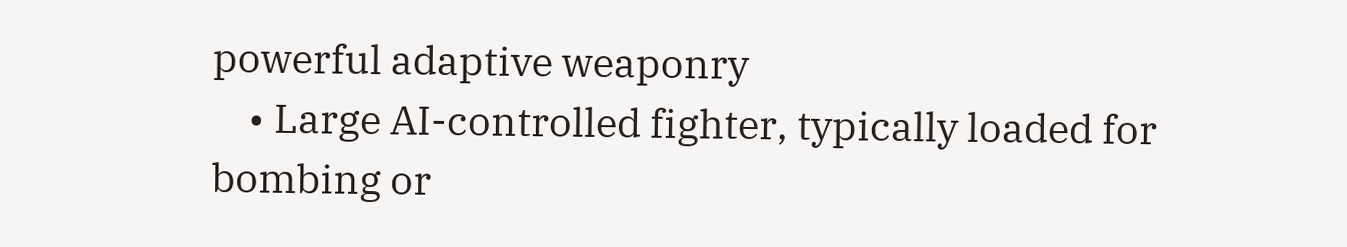powerful adaptive weaponry
    • Large AI-controlled fighter, typically loaded for bombing or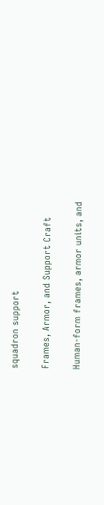squadron support

Frames, Armor, and Support Craft

Human-form frames, armor units, and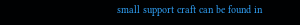small support craft can be found in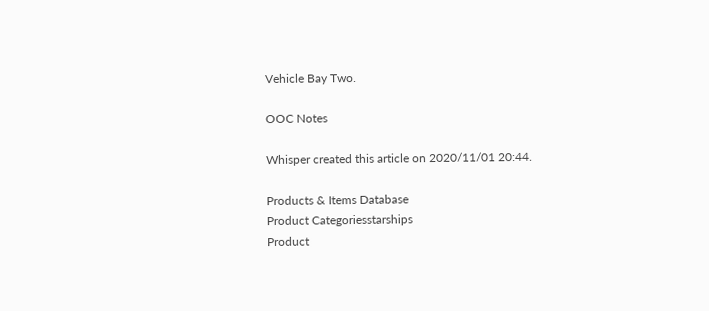Vehicle Bay Two.

OOC Notes

Whisper created this article on 2020/11/01 20:44.

Products & Items Database
Product Categoriesstarships
Product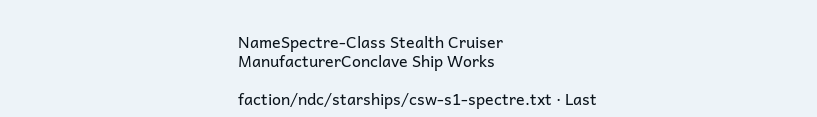NameSpectre-Class Stealth Cruiser
ManufacturerConclave Ship Works

faction/ndc/starships/csw-s1-spectre.txt · Last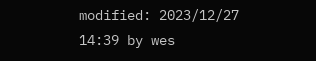modified: 2023/12/27 14:39 by wes